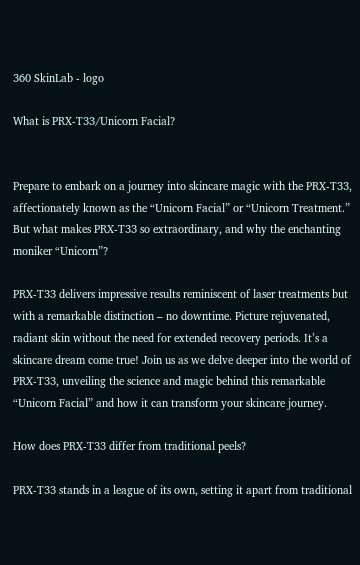360 SkinLab - logo

What is PRX-T33/Unicorn Facial?


Prepare to embark on a journey into skincare magic with the PRX-T33, affectionately known as the “Unicorn Facial” or “Unicorn Treatment.” But what makes PRX-T33 so extraordinary, and why the enchanting moniker “Unicorn”?

PRX-T33 delivers impressive results reminiscent of laser treatments but with a remarkable distinction – no downtime. Picture rejuvenated, radiant skin without the need for extended recovery periods. It’s a skincare dream come true! Join us as we delve deeper into the world of PRX-T33, unveiling the science and magic behind this remarkable “Unicorn Facial” and how it can transform your skincare journey.

How does PRX-T33 differ from traditional peels?

PRX-T33 stands in a league of its own, setting it apart from traditional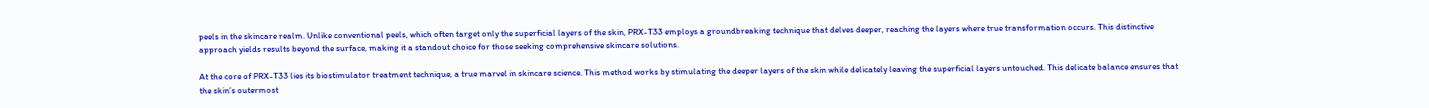peels in the skincare realm. Unlike conventional peels, which often target only the superficial layers of the skin, PRX-T33 employs a groundbreaking technique that delves deeper, reaching the layers where true transformation occurs. This distinctive approach yields results beyond the surface, making it a standout choice for those seeking comprehensive skincare solutions.

At the core of PRX-T33 lies its biostimulator treatment technique, a true marvel in skincare science. This method works by stimulating the deeper layers of the skin while delicately leaving the superficial layers untouched. This delicate balance ensures that the skin’s outermost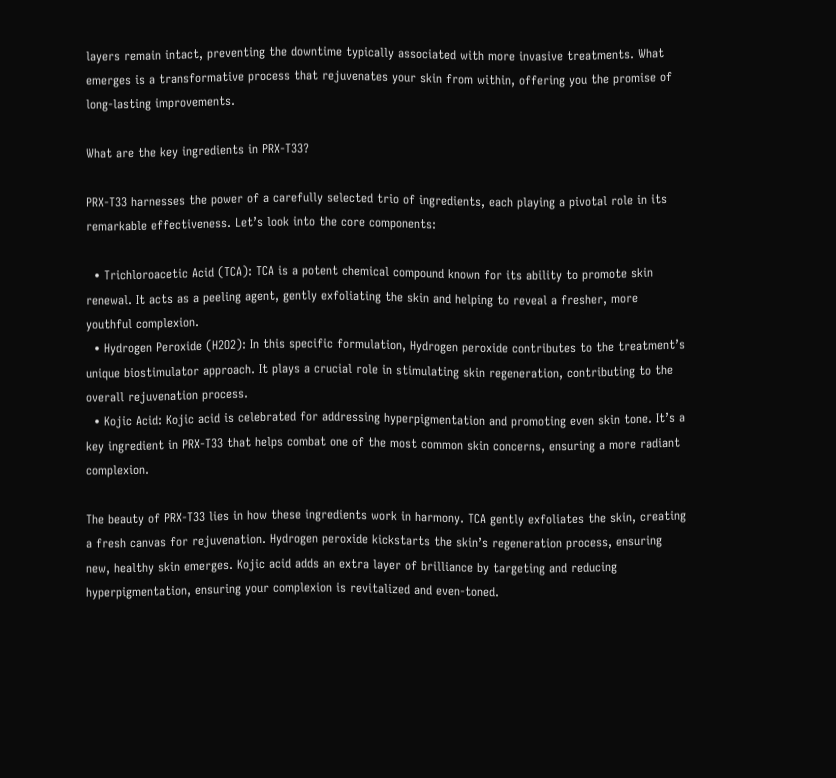layers remain intact, preventing the downtime typically associated with more invasive treatments. What emerges is a transformative process that rejuvenates your skin from within, offering you the promise of long-lasting improvements.

What are the key ingredients in PRX-T33?

PRX-T33 harnesses the power of a carefully selected trio of ingredients, each playing a pivotal role in its remarkable effectiveness. Let’s look into the core components:

  • Trichloroacetic Acid (TCA): TCA is a potent chemical compound known for its ability to promote skin renewal. It acts as a peeling agent, gently exfoliating the skin and helping to reveal a fresher, more youthful complexion.
  • Hydrogen Peroxide (H2O2): In this specific formulation, Hydrogen peroxide contributes to the treatment’s unique biostimulator approach. It plays a crucial role in stimulating skin regeneration, contributing to the overall rejuvenation process.
  • Kojic Acid: Kojic acid is celebrated for addressing hyperpigmentation and promoting even skin tone. It’s a key ingredient in PRX-T33 that helps combat one of the most common skin concerns, ensuring a more radiant complexion.

The beauty of PRX-T33 lies in how these ingredients work in harmony. TCA gently exfoliates the skin, creating a fresh canvas for rejuvenation. Hydrogen peroxide kickstarts the skin’s regeneration process, ensuring new, healthy skin emerges. Kojic acid adds an extra layer of brilliance by targeting and reducing hyperpigmentation, ensuring your complexion is revitalized and even-toned.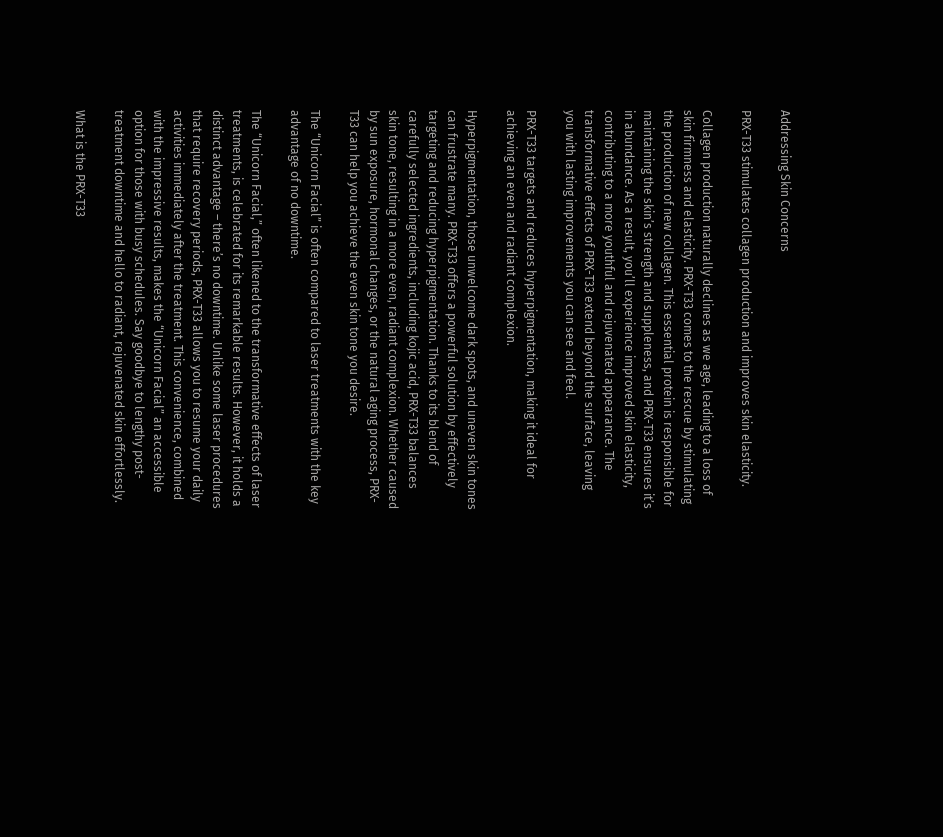Addressing Skin Concerns

PRX-T33 stimulates collagen production and improves skin elasticity.

Collagen production naturally declines as we age, leading to a loss of skin firmness and elasticity. PRX-T33 comes to the rescue by stimulating the production of new collagen. This essential protein is responsible for maintaining the skin’s strength and suppleness, and PRX-T33 ensures it’s in abundance. As a result, you’ll experience improved skin elasticity, contributing to a more youthful and rejuvenated appearance. The transformative effects of PRX-T33 extend beyond the surface, leaving you with lasting improvements you can see and feel.

PRX-T33 targets and reduces hyperpigmentation, making it ideal for achieving an even and radiant complexion.

Hyperpigmentation, those unwelcome dark spots, and uneven skin tones can frustrate many. PRX-T33 offers a powerful solution by effectively targeting and reducing hyperpigmentation. Thanks to its blend of carefully selected ingredients, including kojic acid, PRX-T33 balances skin tone, resulting in a more even, radiant complexion. Whether caused by sun exposure, hormonal changes, or the natural aging process, PRX-T33 can help you achieve the even skin tone you desire.

The “Unicorn Facial” is often compared to laser treatments with the key advantage of no downtime.

The “Unicorn Facial,” often likened to the transformative effects of laser treatments, is celebrated for its remarkable results. However, it holds a distinct advantage – there’s no downtime. Unlike some laser procedures that require recovery periods, PRX-T33 allows you to resume your daily activities immediately after the treatment. This convenience, combined with the impressive results, makes the “Unicorn Facial” an accessible option for those with busy schedules. Say goodbye to lengthy post-treatment downtime and hello to radiant, rejuvenated skin effortlessly.

What is the PRX-T33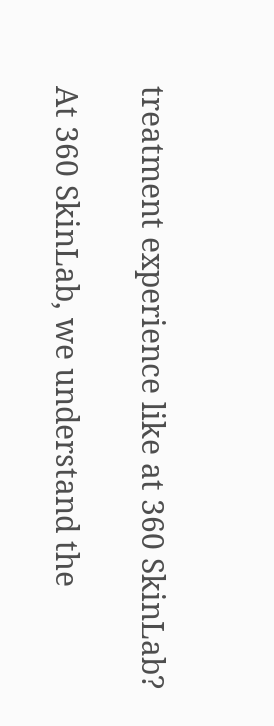treatment experience like at 360 SkinLab?

At 360 SkinLab, we understand the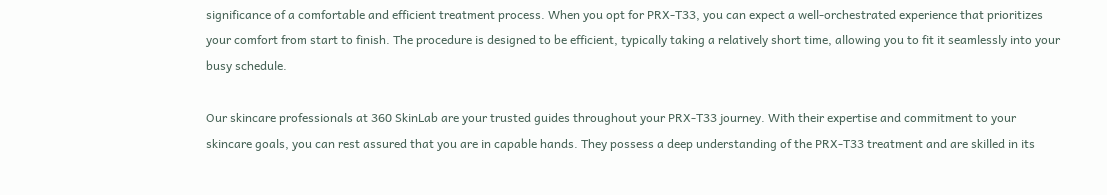significance of a comfortable and efficient treatment process. When you opt for PRX-T33, you can expect a well-orchestrated experience that prioritizes your comfort from start to finish. The procedure is designed to be efficient, typically taking a relatively short time, allowing you to fit it seamlessly into your busy schedule.

Our skincare professionals at 360 SkinLab are your trusted guides throughout your PRX-T33 journey. With their expertise and commitment to your skincare goals, you can rest assured that you are in capable hands. They possess a deep understanding of the PRX-T33 treatment and are skilled in its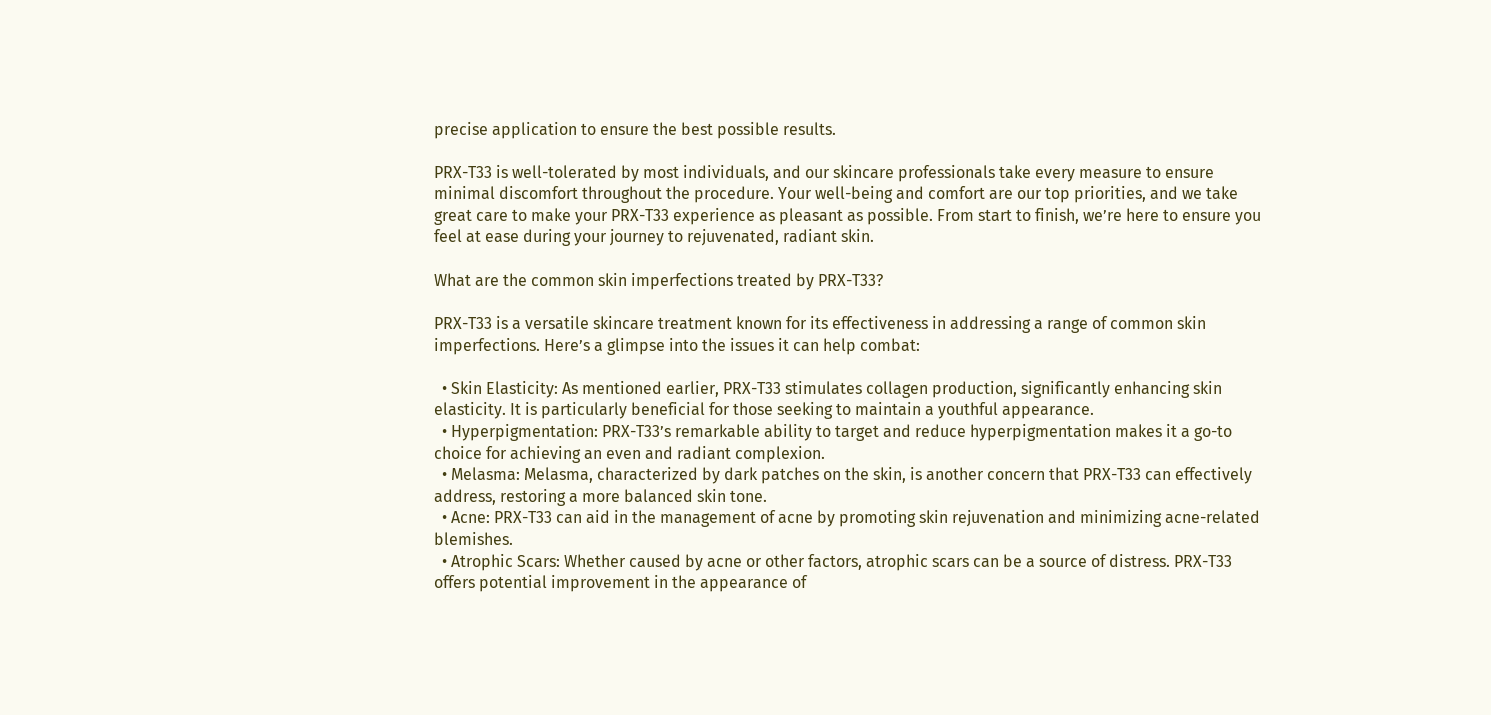precise application to ensure the best possible results.

PRX-T33 is well-tolerated by most individuals, and our skincare professionals take every measure to ensure minimal discomfort throughout the procedure. Your well-being and comfort are our top priorities, and we take great care to make your PRX-T33 experience as pleasant as possible. From start to finish, we’re here to ensure you feel at ease during your journey to rejuvenated, radiant skin.

What are the common skin imperfections treated by PRX-T33?

PRX-T33 is a versatile skincare treatment known for its effectiveness in addressing a range of common skin imperfections. Here’s a glimpse into the issues it can help combat:

  • Skin Elasticity: As mentioned earlier, PRX-T33 stimulates collagen production, significantly enhancing skin elasticity. It is particularly beneficial for those seeking to maintain a youthful appearance.
  • Hyperpigmentation: PRX-T33’s remarkable ability to target and reduce hyperpigmentation makes it a go-to choice for achieving an even and radiant complexion.
  • Melasma: Melasma, characterized by dark patches on the skin, is another concern that PRX-T33 can effectively address, restoring a more balanced skin tone.
  • Acne: PRX-T33 can aid in the management of acne by promoting skin rejuvenation and minimizing acne-related blemishes.
  • Atrophic Scars: Whether caused by acne or other factors, atrophic scars can be a source of distress. PRX-T33 offers potential improvement in the appearance of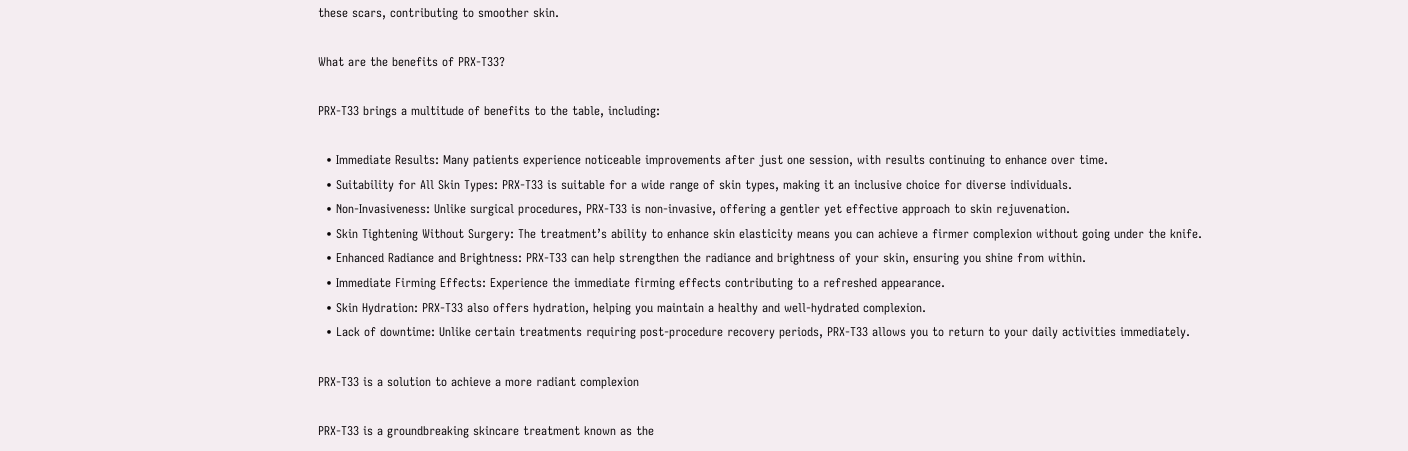these scars, contributing to smoother skin.

What are the benefits of PRX-T33?

PRX-T33 brings a multitude of benefits to the table, including:

  • Immediate Results: Many patients experience noticeable improvements after just one session, with results continuing to enhance over time.
  • Suitability for All Skin Types: PRX-T33 is suitable for a wide range of skin types, making it an inclusive choice for diverse individuals.
  • Non-Invasiveness: Unlike surgical procedures, PRX-T33 is non-invasive, offering a gentler yet effective approach to skin rejuvenation.
  • Skin Tightening Without Surgery: The treatment’s ability to enhance skin elasticity means you can achieve a firmer complexion without going under the knife.
  • Enhanced Radiance and Brightness: PRX-T33 can help strengthen the radiance and brightness of your skin, ensuring you shine from within.
  • Immediate Firming Effects: Experience the immediate firming effects contributing to a refreshed appearance.
  • Skin Hydration: PRX-T33 also offers hydration, helping you maintain a healthy and well-hydrated complexion.
  • Lack of downtime: Unlike certain treatments requiring post-procedure recovery periods, PRX-T33 allows you to return to your daily activities immediately.

PRX-T33 is a solution to achieve a more radiant complexion

PRX-T33 is a groundbreaking skincare treatment known as the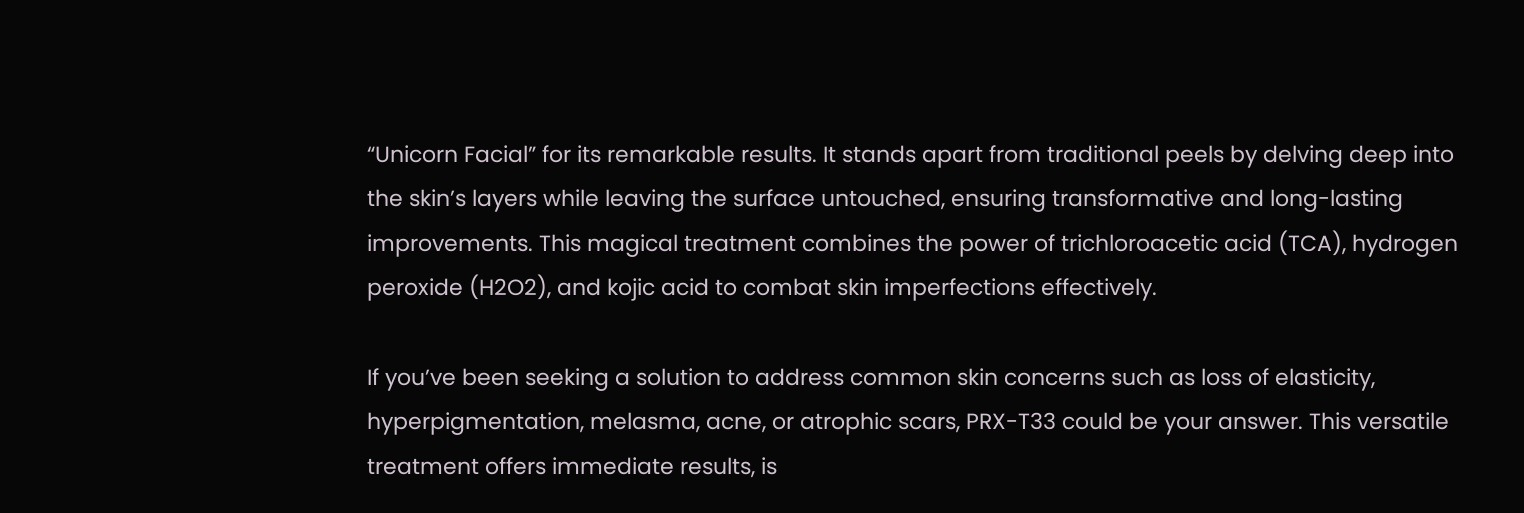“Unicorn Facial” for its remarkable results. It stands apart from traditional peels by delving deep into the skin’s layers while leaving the surface untouched, ensuring transformative and long-lasting improvements. This magical treatment combines the power of trichloroacetic acid (TCA), hydrogen peroxide (H2O2), and kojic acid to combat skin imperfections effectively.

If you’ve been seeking a solution to address common skin concerns such as loss of elasticity, hyperpigmentation, melasma, acne, or atrophic scars, PRX-T33 could be your answer. This versatile treatment offers immediate results, is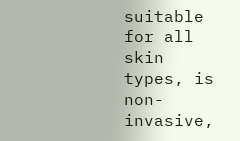suitable for all skin types, is non-invasive,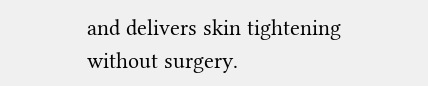and delivers skin tightening without surgery.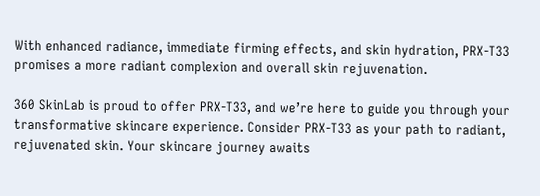With enhanced radiance, immediate firming effects, and skin hydration, PRX-T33 promises a more radiant complexion and overall skin rejuvenation.

360 SkinLab is proud to offer PRX-T33, and we’re here to guide you through your transformative skincare experience. Consider PRX-T33 as your path to radiant, rejuvenated skin. Your skincare journey awaits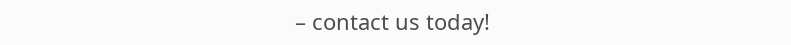– contact us today!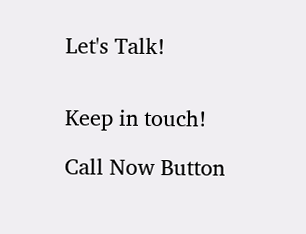Let's Talk!


Keep in touch!

Call Now Button